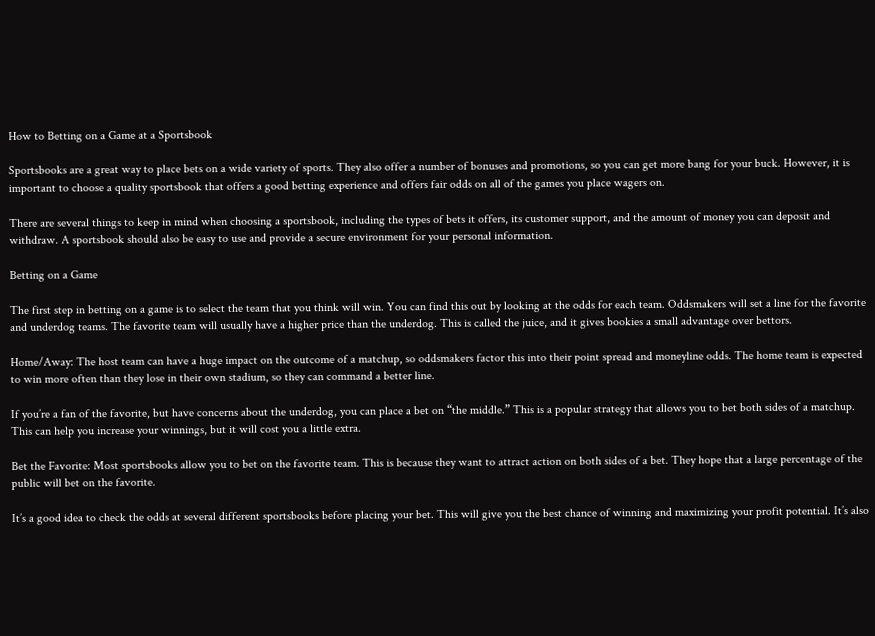How to Betting on a Game at a Sportsbook

Sportsbooks are a great way to place bets on a wide variety of sports. They also offer a number of bonuses and promotions, so you can get more bang for your buck. However, it is important to choose a quality sportsbook that offers a good betting experience and offers fair odds on all of the games you place wagers on.

There are several things to keep in mind when choosing a sportsbook, including the types of bets it offers, its customer support, and the amount of money you can deposit and withdraw. A sportsbook should also be easy to use and provide a secure environment for your personal information.

Betting on a Game

The first step in betting on a game is to select the team that you think will win. You can find this out by looking at the odds for each team. Oddsmakers will set a line for the favorite and underdog teams. The favorite team will usually have a higher price than the underdog. This is called the juice, and it gives bookies a small advantage over bettors.

Home/Away: The host team can have a huge impact on the outcome of a matchup, so oddsmakers factor this into their point spread and moneyline odds. The home team is expected to win more often than they lose in their own stadium, so they can command a better line.

If you’re a fan of the favorite, but have concerns about the underdog, you can place a bet on “the middle.” This is a popular strategy that allows you to bet both sides of a matchup. This can help you increase your winnings, but it will cost you a little extra.

Bet the Favorite: Most sportsbooks allow you to bet on the favorite team. This is because they want to attract action on both sides of a bet. They hope that a large percentage of the public will bet on the favorite.

It’s a good idea to check the odds at several different sportsbooks before placing your bet. This will give you the best chance of winning and maximizing your profit potential. It’s also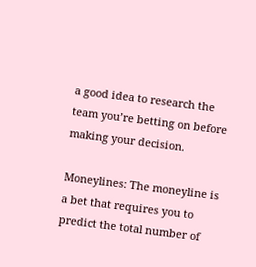a good idea to research the team you’re betting on before making your decision.

Moneylines: The moneyline is a bet that requires you to predict the total number of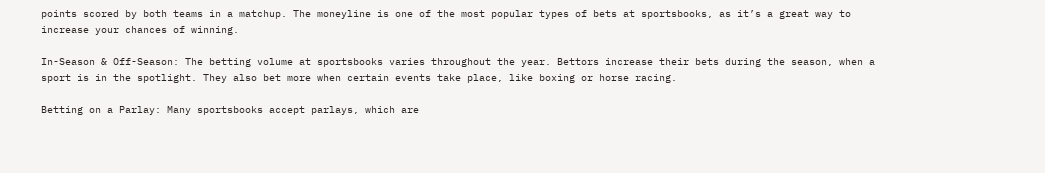points scored by both teams in a matchup. The moneyline is one of the most popular types of bets at sportsbooks, as it’s a great way to increase your chances of winning.

In-Season & Off-Season: The betting volume at sportsbooks varies throughout the year. Bettors increase their bets during the season, when a sport is in the spotlight. They also bet more when certain events take place, like boxing or horse racing.

Betting on a Parlay: Many sportsbooks accept parlays, which are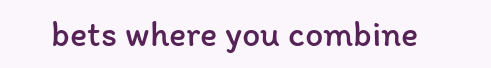bets where you combine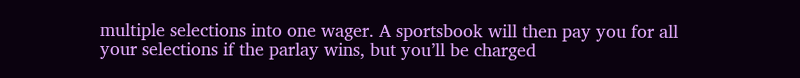multiple selections into one wager. A sportsbook will then pay you for all your selections if the parlay wins, but you’ll be charged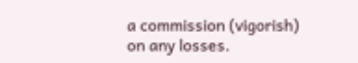a commission (vigorish) on any losses.